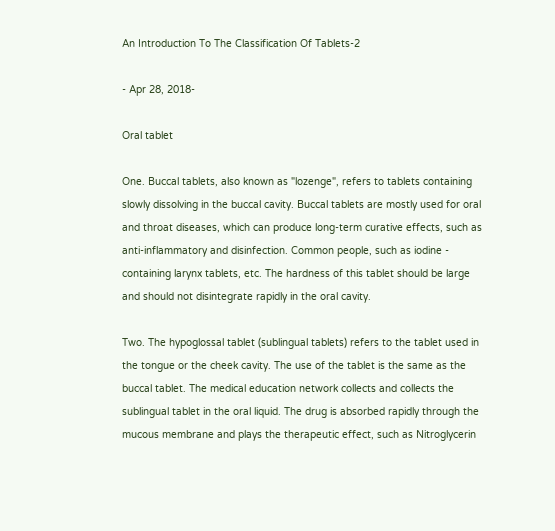An Introduction To The Classification Of Tablets-2

- Apr 28, 2018-

Oral tablet

One. Buccal tablets, also known as "lozenge", refers to tablets containing slowly dissolving in the buccal cavity. Buccal tablets are mostly used for oral and throat diseases, which can produce long-term curative effects, such as anti-inflammatory and disinfection. Common people, such as iodine - containing larynx tablets, etc. The hardness of this tablet should be large and should not disintegrate rapidly in the oral cavity.

Two. The hypoglossal tablet (sublingual tablets) refers to the tablet used in the tongue or the cheek cavity. The use of the tablet is the same as the buccal tablet. The medical education network collects and collects the sublingual tablet in the oral liquid. The drug is absorbed rapidly through the mucous membrane and plays the therapeutic effect, such as Nitroglycerin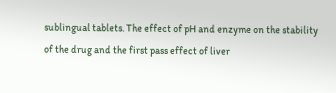sublingual tablets. The effect of pH and enzyme on the stability of the drug and the first pass effect of liver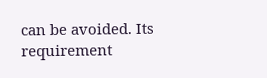can be avoided. Its requirement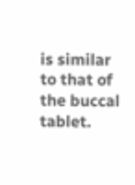is similar to that of the buccal tablet.